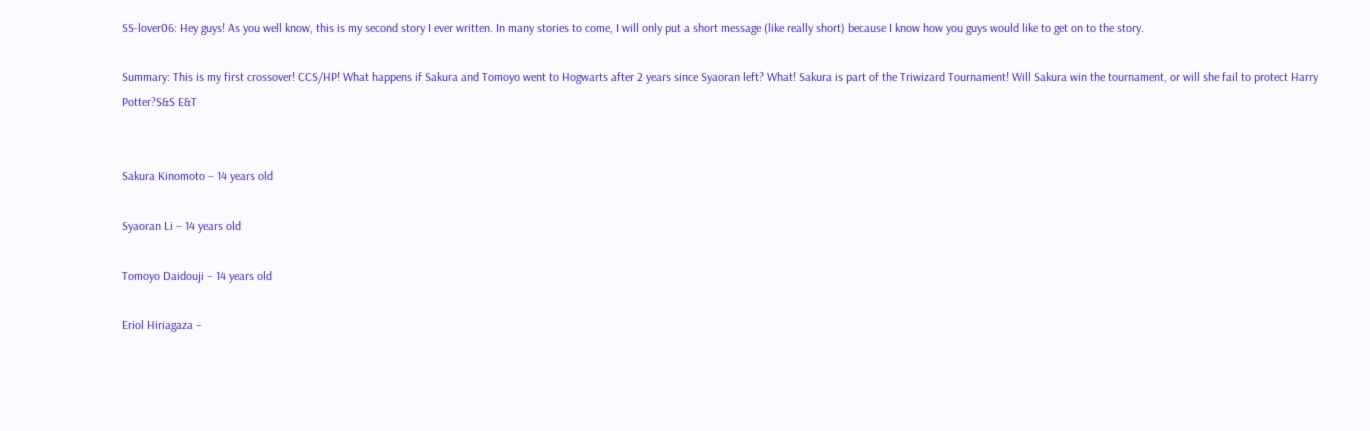SS-lover06: Hey guys! As you well know, this is my second story I ever written. In many stories to come, I will only put a short message (like really short) because I know how you guys would like to get on to the story.

Summary: This is my first crossover! CCS/HP! What happens if Sakura and Tomoyo went to Hogwarts after 2 years since Syaoran left? What! Sakura is part of the Triwizard Tournament! Will Sakura win the tournament, or will she fail to protect Harry Potter?S&S E&T


Sakura Kinomoto – 14 years old

Syaoran Li – 14 years old

Tomoyo Daidouji – 14 years old

Eriol Hiriagaza –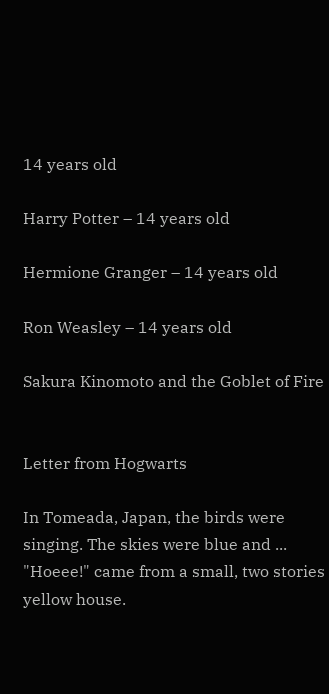14 years old

Harry Potter – 14 years old

Hermione Granger – 14 years old

Ron Weasley – 14 years old

Sakura Kinomoto and the Goblet of Fire


Letter from Hogwarts

In Tomeada, Japan, the birds were singing. The skies were blue and ... "Hoeee!" came from a small, two stories yellow house.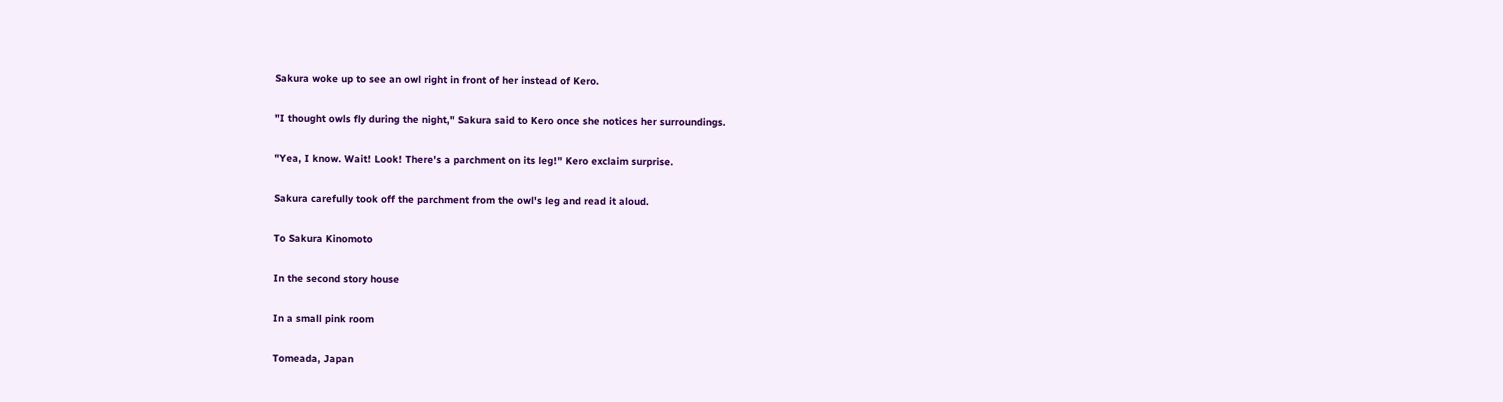Sakura woke up to see an owl right in front of her instead of Kero.

"I thought owls fly during the night," Sakura said to Kero once she notices her surroundings.

"Yea, I know. Wait! Look! There's a parchment on its leg!" Kero exclaim surprise.

Sakura carefully took off the parchment from the owl's leg and read it aloud.

To Sakura Kinomoto

In the second story house

In a small pink room

Tomeada, Japan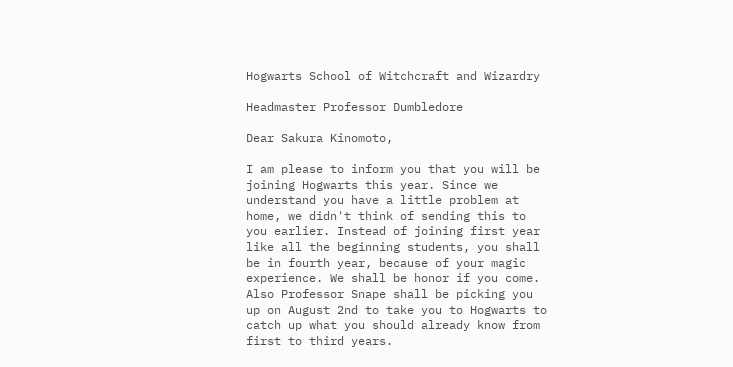Hogwarts School of Witchcraft and Wizardry

Headmaster Professor Dumbledore

Dear Sakura Kinomoto,

I am please to inform you that you will be joining Hogwarts this year. Since we understand you have a little problem at home, we didn't think of sending this to you earlier. Instead of joining first year like all the beginning students, you shall be in fourth year, because of your magic experience. We shall be honor if you come. Also Professor Snape shall be picking you up on August 2nd to take you to Hogwarts to catch up what you should already know from first to third years.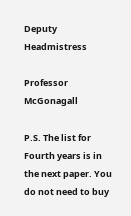Deputy Headmistress

Professor McGonagall

P.S. The list for Fourth years is in the next paper. You do not need to buy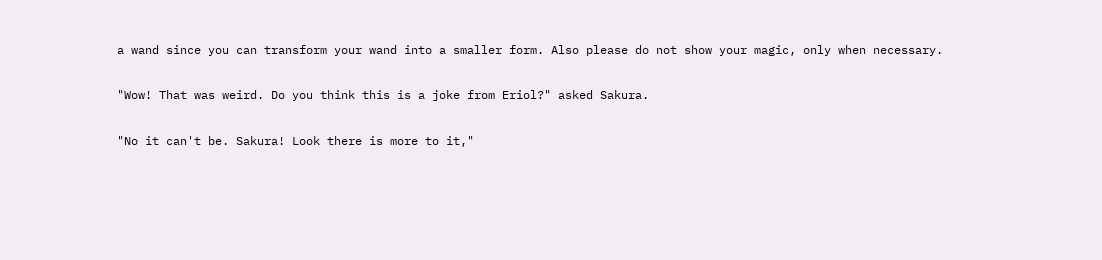a wand since you can transform your wand into a smaller form. Also please do not show your magic, only when necessary.

"Wow! That was weird. Do you think this is a joke from Eriol?" asked Sakura.

"No it can't be. Sakura! Look there is more to it,"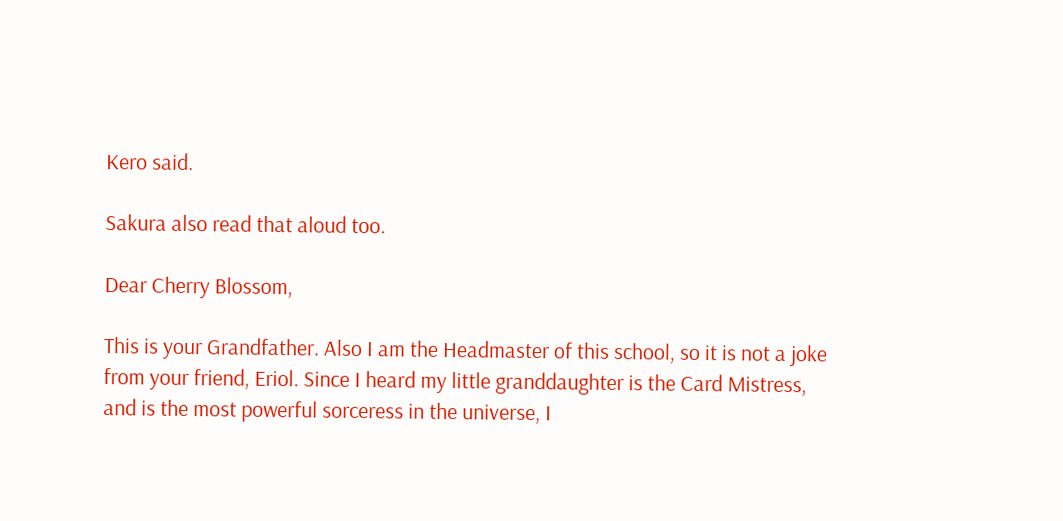Kero said.

Sakura also read that aloud too.

Dear Cherry Blossom,

This is your Grandfather. Also I am the Headmaster of this school, so it is not a joke from your friend, Eriol. Since I heard my little granddaughter is the Card Mistress, and is the most powerful sorceress in the universe, I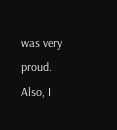was very proud. Also, I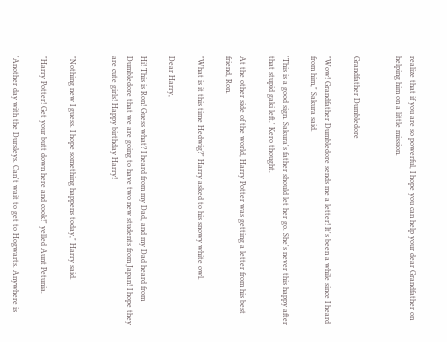realize that if you are so powerful, I hope you can help your dear Grandfather on helping him on a little mission.


Grandfather Dumbledore

"Wow! Grandfather Dumbledore sends me a letter! It's been a while since I heard from him," Sakura said.

'This is a good sign. Sakura's father should let her go. She's never this happy after that stupid gaki left.' Kero thought.

At the other side of the world, Harry Potter was getting a letter from his best friend, Ron.

"What is it this time Hedwig?" Harry asked to his snowy white owl.

Dear Harry,

Hi! This is Ron! Guess what? I heard from my Dad, and my Dad heard from Dumbledore that we are going to have two new students from Japan! I hope they are cute girls! Happy birthday Harry!


"Nothing new I guess. I hope something happens today," Harry said.

"Harry Potter! Get your butt down here and cook!" yelled Aunt Petunia.

'Another day with the Dursleys. Can't wait to get to Hogwarts. Anywhere is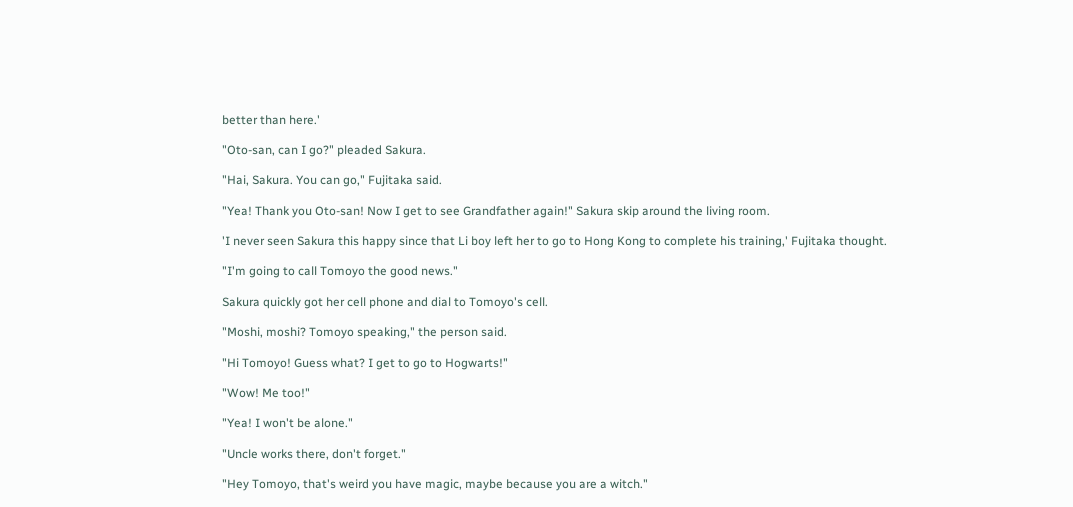better than here.'

"Oto-san, can I go?" pleaded Sakura.

"Hai, Sakura. You can go," Fujitaka said.

"Yea! Thank you Oto-san! Now I get to see Grandfather again!" Sakura skip around the living room.

'I never seen Sakura this happy since that Li boy left her to go to Hong Kong to complete his training,' Fujitaka thought.

"I'm going to call Tomoyo the good news."

Sakura quickly got her cell phone and dial to Tomoyo's cell.

"Moshi, moshi? Tomoyo speaking," the person said.

"Hi Tomoyo! Guess what? I get to go to Hogwarts!"

"Wow! Me too!"

"Yea! I won't be alone."

"Uncle works there, don't forget."

"Hey Tomoyo, that's weird you have magic, maybe because you are a witch."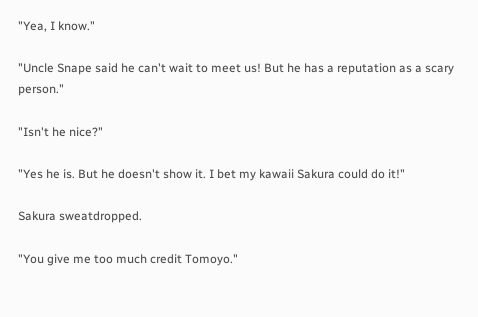"Yea, I know."

"Uncle Snape said he can't wait to meet us! But he has a reputation as a scary person."

"Isn't he nice?"

"Yes he is. But he doesn't show it. I bet my kawaii Sakura could do it!"

Sakura sweatdropped.

"You give me too much credit Tomoyo."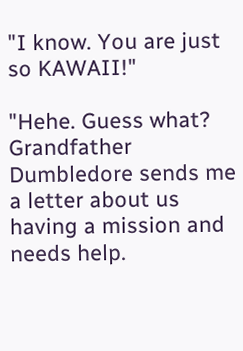"I know. You are just so KAWAII!"

"Hehe. Guess what? Grandfather Dumbledore sends me a letter about us having a mission and needs help.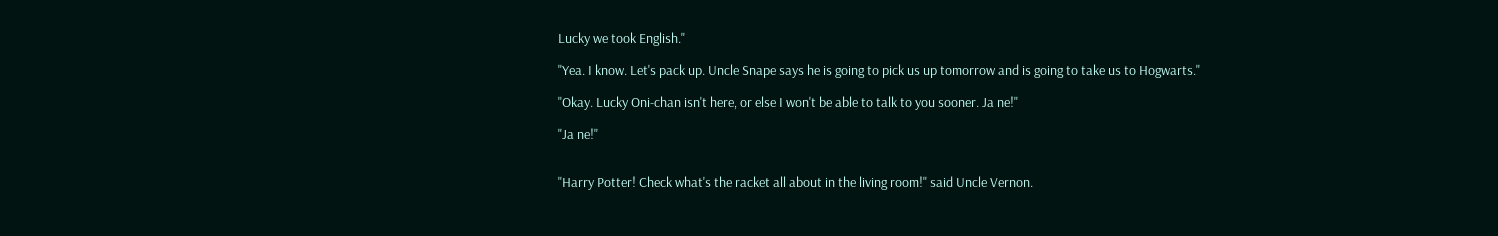Lucky we took English."

"Yea. I know. Let's pack up. Uncle Snape says he is going to pick us up tomorrow and is going to take us to Hogwarts."

"Okay. Lucky Oni-chan isn't here, or else I won't be able to talk to you sooner. Ja ne!"

"Ja ne!"


"Harry Potter! Check what's the racket all about in the living room!" said Uncle Vernon.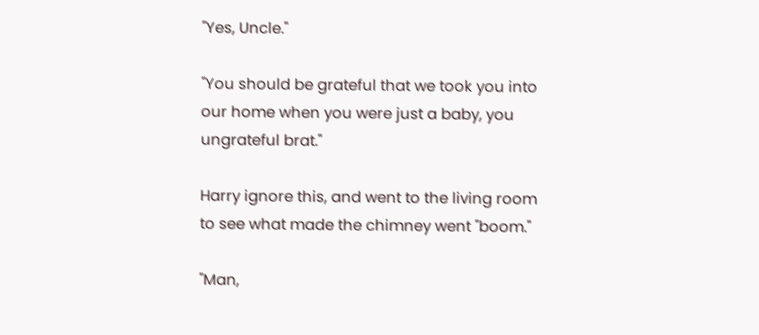"Yes, Uncle."

"You should be grateful that we took you into our home when you were just a baby, you ungrateful brat."

Harry ignore this, and went to the living room to see what made the chimney went "boom."

"Man,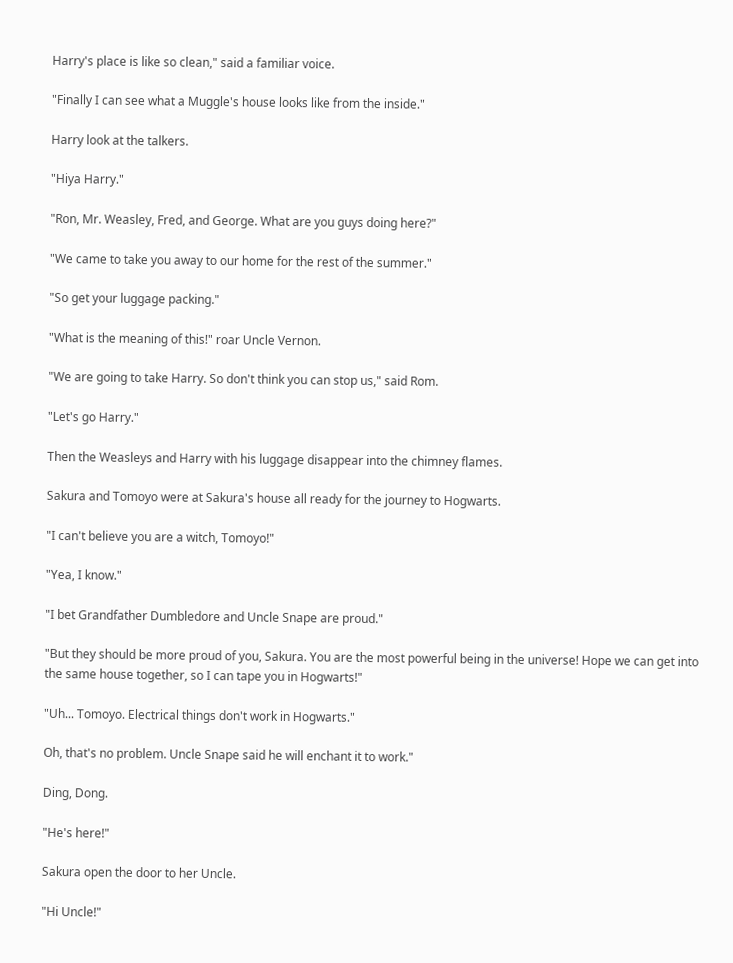Harry's place is like so clean," said a familiar voice.

"Finally I can see what a Muggle's house looks like from the inside."

Harry look at the talkers.

"Hiya Harry."

"Ron, Mr. Weasley, Fred, and George. What are you guys doing here?"

"We came to take you away to our home for the rest of the summer."

"So get your luggage packing."

"What is the meaning of this!" roar Uncle Vernon.

"We are going to take Harry. So don't think you can stop us," said Rom.

"Let's go Harry."

Then the Weasleys and Harry with his luggage disappear into the chimney flames.

Sakura and Tomoyo were at Sakura's house all ready for the journey to Hogwarts.

"I can't believe you are a witch, Tomoyo!"

"Yea, I know."

"I bet Grandfather Dumbledore and Uncle Snape are proud."

"But they should be more proud of you, Sakura. You are the most powerful being in the universe! Hope we can get into the same house together, so I can tape you in Hogwarts!"

"Uh... Tomoyo. Electrical things don't work in Hogwarts."

Oh, that's no problem. Uncle Snape said he will enchant it to work."

Ding, Dong.

"He's here!"

Sakura open the door to her Uncle.

"Hi Uncle!"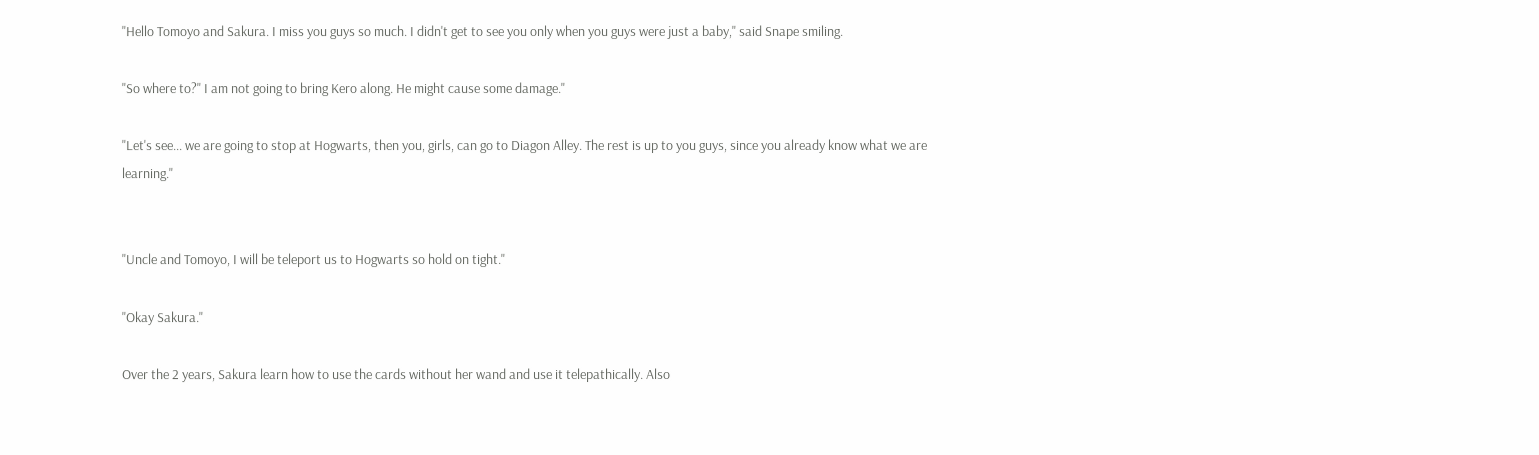"Hello Tomoyo and Sakura. I miss you guys so much. I didn't get to see you only when you guys were just a baby," said Snape smiling.

"So where to?" I am not going to bring Kero along. He might cause some damage."

"Let's see... we are going to stop at Hogwarts, then you, girls, can go to Diagon Alley. The rest is up to you guys, since you already know what we are learning."


"Uncle and Tomoyo, I will be teleport us to Hogwarts so hold on tight."

"Okay Sakura."

Over the 2 years, Sakura learn how to use the cards without her wand and use it telepathically. Also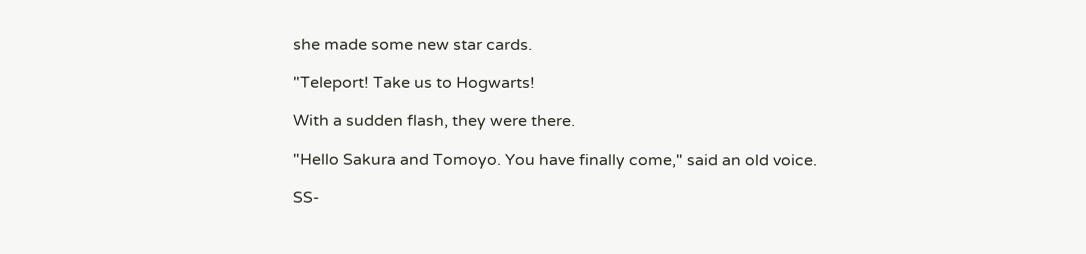she made some new star cards.

"Teleport! Take us to Hogwarts!

With a sudden flash, they were there.

"Hello Sakura and Tomoyo. You have finally come," said an old voice.

SS-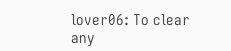lover06: To clear any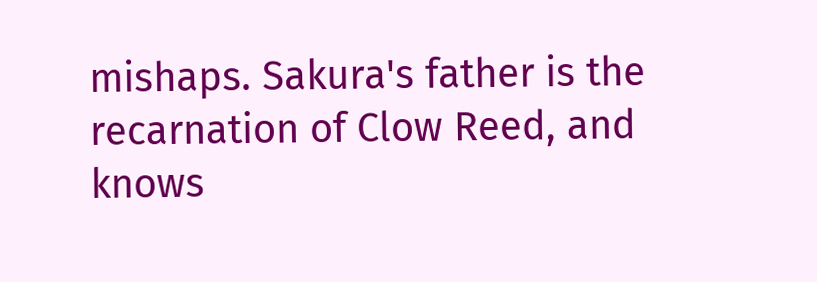mishaps. Sakura's father is the recarnation of Clow Reed, and knows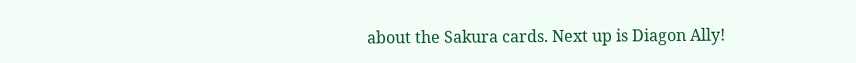about the Sakura cards. Next up is Diagon Ally!